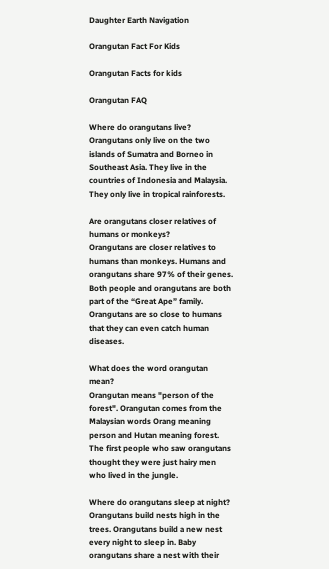Daughter Earth Navigation

Orangutan Fact For Kids

Orangutan Facts for kids

Orangutan FAQ

Where do orangutans live?
Orangutans only live on the two islands of Sumatra and Borneo in Southeast Asia. They live in the countries of Indonesia and Malaysia. They only live in tropical rainforests.

Are orangutans closer relatives of humans or monkeys?
Orangutans are closer relatives to humans than monkeys. Humans and orangutans share 97% of their genes. Both people and orangutans are both part of the “Great Ape” family. Orangutans are so close to humans that they can even catch human diseases.

What does the word orangutan mean?
Orangutan means "person of the forest". Orangutan comes from the Malaysian words Orang meaning person and Hutan meaning forest. The first people who saw orangutans thought they were just hairy men who lived in the jungle.

Where do orangutans sleep at night?
Orangutans build nests high in the trees. Orangutans build a new nest every night to sleep in. Baby orangutans share a nest with their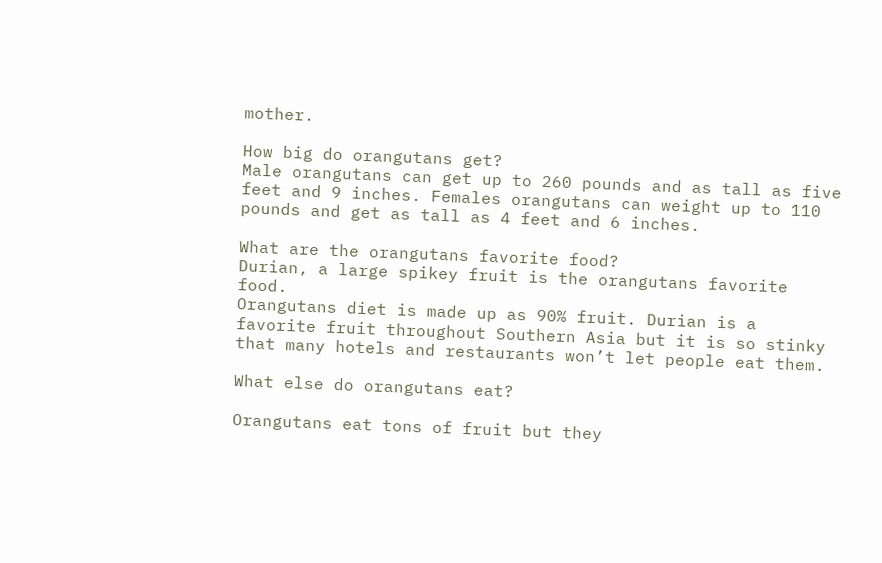mother.

How big do orangutans get?
Male orangutans can get up to 260 pounds and as tall as five feet and 9 inches. Females orangutans can weight up to 110 pounds and get as tall as 4 feet and 6 inches.

What are the orangutans favorite food?
Durian, a large spikey fruit is the orangutans favorite food.
Orangutans diet is made up as 90% fruit. Durian is a favorite fruit throughout Southern Asia but it is so stinky that many hotels and restaurants won’t let people eat them.

What else do orangutans eat?

Orangutans eat tons of fruit but they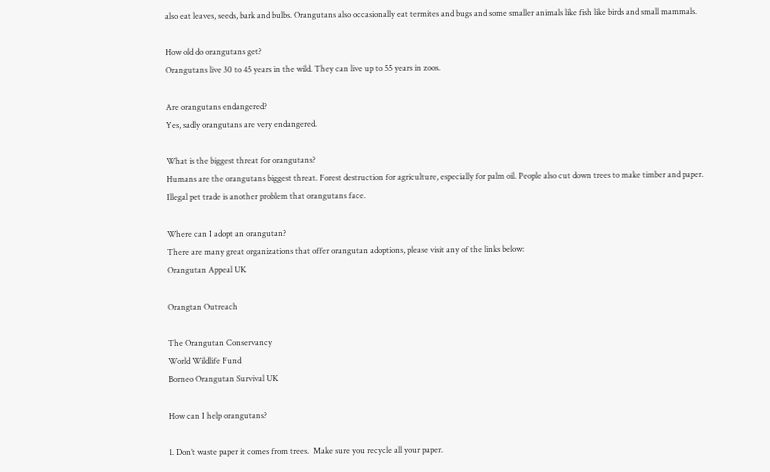also eat leaves, seeds, bark and bulbs. Orangutans also occasionally eat termites and bugs and some smaller animals like fish like birds and small mammals.

How old do orangutans get?
Orangutans live 30 to 45 years in the wild. They can live up to 55 years in zoos.

Are orangutans endangered?
Yes, sadly orangutans are very endangered.

What is the biggest threat for orangutans?
Humans are the orangutans biggest threat. Forest destruction for agriculture, especially for palm oil. People also cut down trees to make timber and paper. Illegal pet trade is another problem that orangutans face.

Where can I adopt an orangutan?
There are many great organizations that offer orangutan adoptions, please visit any of the links below:
Orangutan Appeal UK

Orangtan Outreach

The Orangutan Conservancy
World Wildlife Fund
Borneo Orangutan Survival UK

How can I help orangutans?

1. Don’t waste paper it comes from trees.  Make sure you recycle all your paper.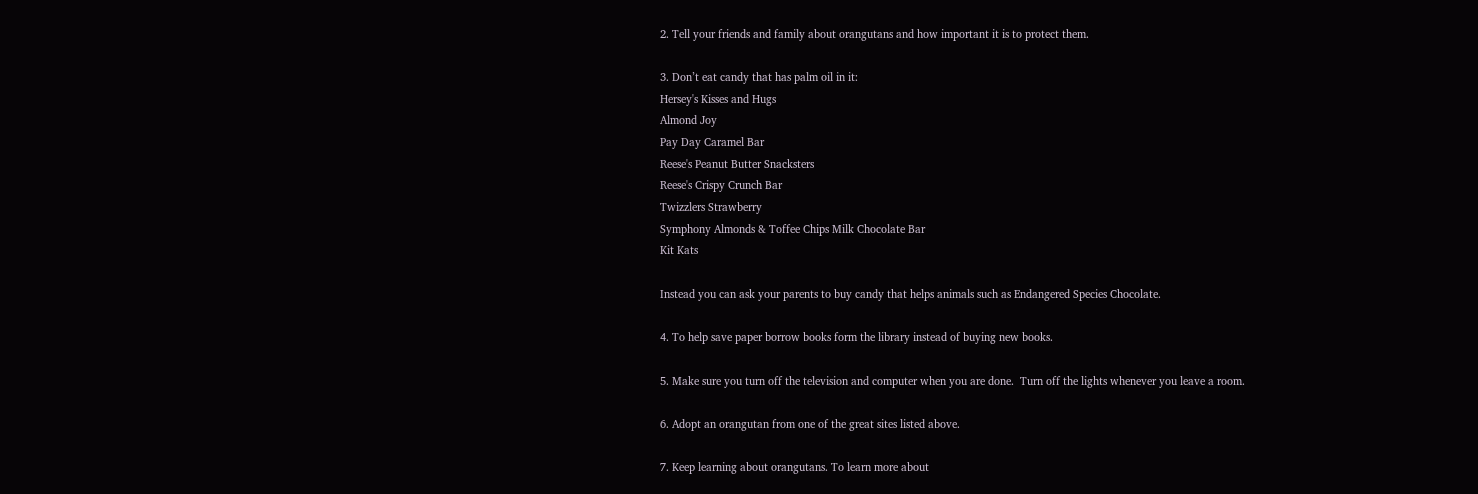2. Tell your friends and family about orangutans and how important it is to protect them.

3. Don’t eat candy that has palm oil in it:
Hersey's Kisses and Hugs
Almond Joy
Pay Day Caramel Bar
Reese's Peanut Butter Snacksters
Reese's Crispy Crunch Bar
Twizzlers Strawberry
Symphony Almonds & Toffee Chips Milk Chocolate Bar
Kit Kats

Instead you can ask your parents to buy candy that helps animals such as Endangered Species Chocolate.

4. To help save paper borrow books form the library instead of buying new books.

5. Make sure you turn off the television and computer when you are done.  Turn off the lights whenever you leave a room.

6. Adopt an orangutan from one of the great sites listed above.

7. Keep learning about orangutans. To learn more about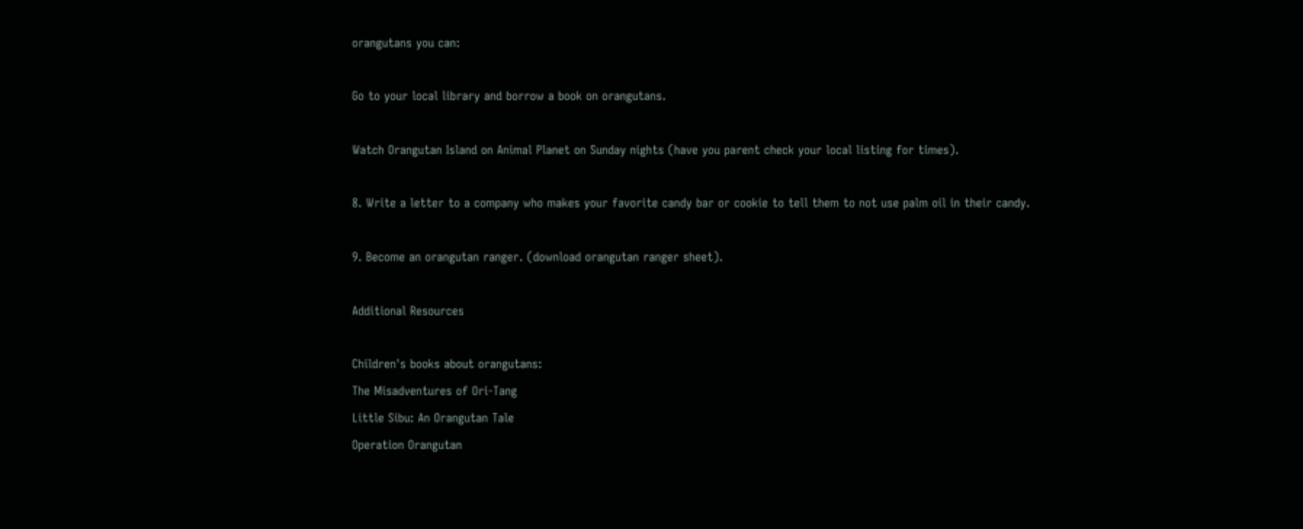orangutans you can:

Go to your local library and borrow a book on orangutans.

Watch Orangutan Island on Animal Planet on Sunday nights (have you parent check your local listing for times).

8. Write a letter to a company who makes your favorite candy bar or cookie to tell them to not use palm oil in their candy.

9. Become an orangutan ranger. (download orangutan ranger sheet).

Additional Resources

Children's books about orangutans:
The Misadventures of Ori-Tang
Little Sibu: An Orangutan Tale
Operation Orangutan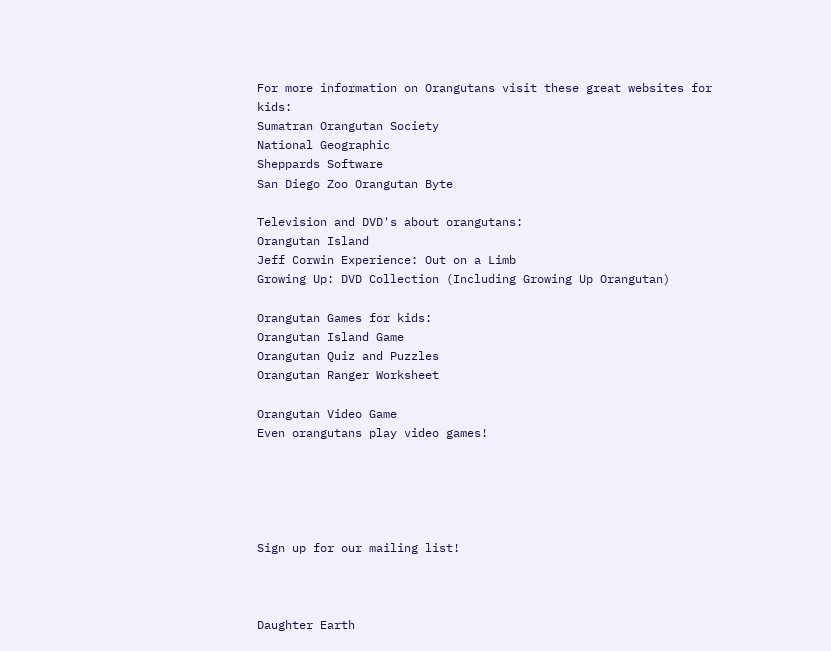For more information on Orangutans visit these great websites for kids:
Sumatran Orangutan Society
National Geographic
Sheppards Software
San Diego Zoo Orangutan Byte

Television and DVD's about orangutans:
Orangutan Island
Jeff Corwin Experience: Out on a Limb
Growing Up: DVD Collection (Including Growing Up Orangutan)

Orangutan Games for kids:
Orangutan Island Game
Orangutan Quiz and Puzzles
Orangutan Ranger Worksheet

Orangutan Video Game
Even orangutans play video games!





Sign up for our mailing list!



Daughter Earth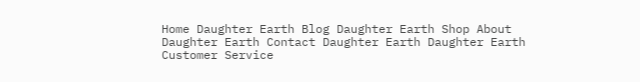Home Daughter Earth Blog Daughter Earth Shop About Daughter Earth Contact Daughter Earth Daughter Earth Customer Service